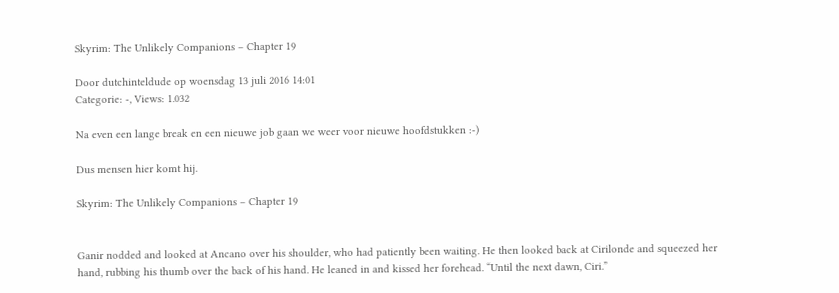Skyrim: The Unlikely Companions – Chapter 19

Door dutchinteldude op woensdag 13 juli 2016 14:01
Categorie: -, Views: 1.032

Na even een lange break en een nieuwe job gaan we weer voor nieuwe hoofdstukken :-)

Dus mensen hier komt hij.

Skyrim: The Unlikely Companions – Chapter 19


Ganir nodded and looked at Ancano over his shoulder, who had patiently been waiting. He then looked back at Cirilonde and squeezed her hand, rubbing his thumb over the back of his hand. He leaned in and kissed her forehead. “Until the next dawn, Ciri.”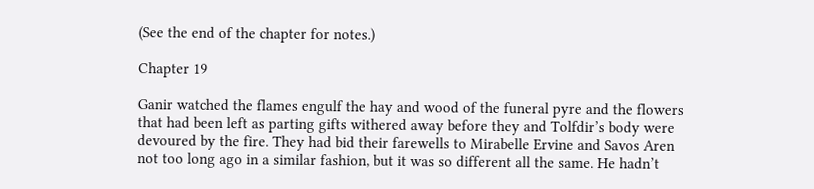(See the end of the chapter for notes.)

Chapter 19

Ganir watched the flames engulf the hay and wood of the funeral pyre and the flowers that had been left as parting gifts withered away before they and Tolfdir’s body were devoured by the fire. They had bid their farewells to Mirabelle Ervine and Savos Aren not too long ago in a similar fashion, but it was so different all the same. He hadn’t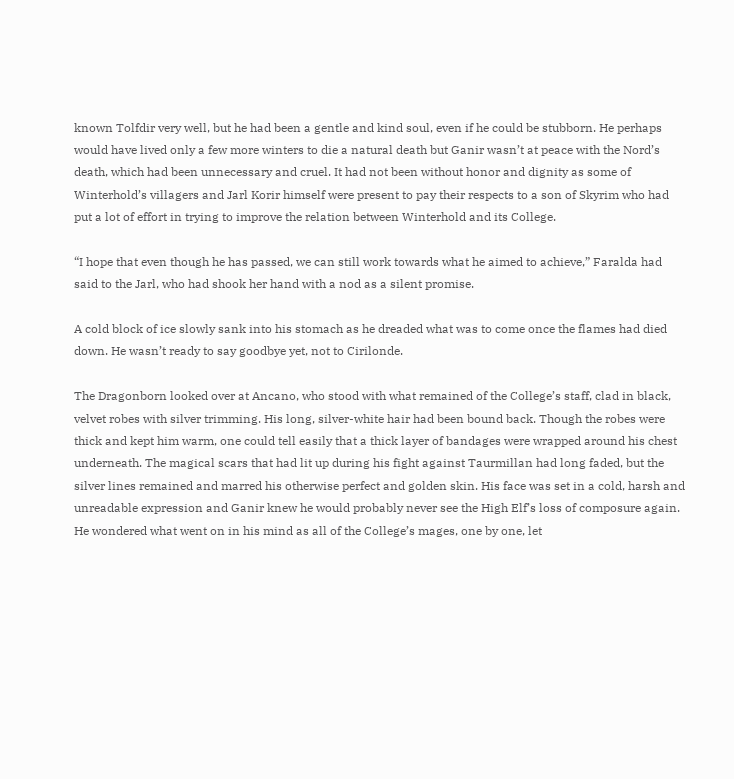known Tolfdir very well, but he had been a gentle and kind soul, even if he could be stubborn. He perhaps would have lived only a few more winters to die a natural death but Ganir wasn’t at peace with the Nord’s death, which had been unnecessary and cruel. It had not been without honor and dignity as some of Winterhold’s villagers and Jarl Korir himself were present to pay their respects to a son of Skyrim who had put a lot of effort in trying to improve the relation between Winterhold and its College.

“I hope that even though he has passed, we can still work towards what he aimed to achieve,” Faralda had said to the Jarl, who had shook her hand with a nod as a silent promise.

A cold block of ice slowly sank into his stomach as he dreaded what was to come once the flames had died down. He wasn’t ready to say goodbye yet, not to Cirilonde.

The Dragonborn looked over at Ancano, who stood with what remained of the College’s staff, clad in black, velvet robes with silver trimming. His long, silver-white hair had been bound back. Though the robes were thick and kept him warm, one could tell easily that a thick layer of bandages were wrapped around his chest underneath. The magical scars that had lit up during his fight against Taurmillan had long faded, but the silver lines remained and marred his otherwise perfect and golden skin. His face was set in a cold, harsh and unreadable expression and Ganir knew he would probably never see the High Elf’s loss of composure again. He wondered what went on in his mind as all of the College’s mages, one by one, let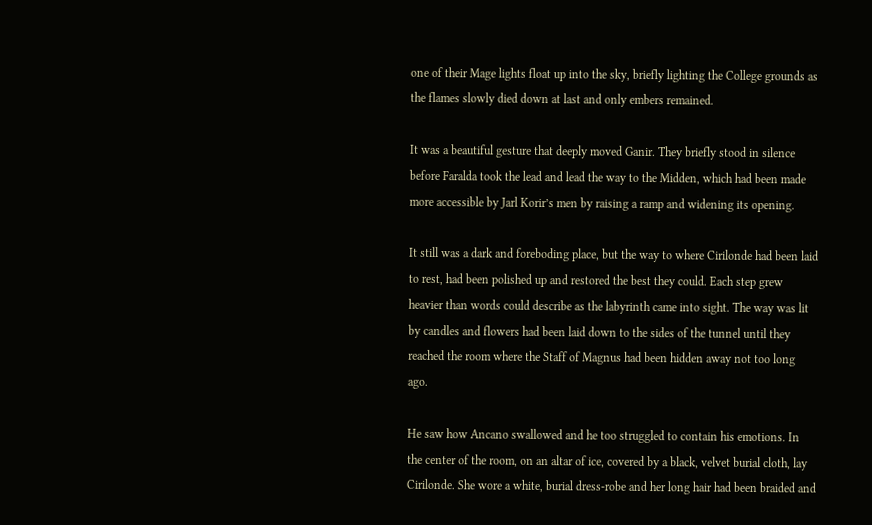one of their Mage lights float up into the sky, briefly lighting the College grounds as the flames slowly died down at last and only embers remained.

It was a beautiful gesture that deeply moved Ganir. They briefly stood in silence before Faralda took the lead and lead the way to the Midden, which had been made more accessible by Jarl Korir’s men by raising a ramp and widening its opening.

It still was a dark and foreboding place, but the way to where Cirilonde had been laid to rest, had been polished up and restored the best they could. Each step grew heavier than words could describe as the labyrinth came into sight. The way was lit by candles and flowers had been laid down to the sides of the tunnel until they reached the room where the Staff of Magnus had been hidden away not too long ago.

He saw how Ancano swallowed and he too struggled to contain his emotions. In the center of the room, on an altar of ice, covered by a black, velvet burial cloth, lay Cirilonde. She wore a white, burial dress-robe and her long hair had been braided and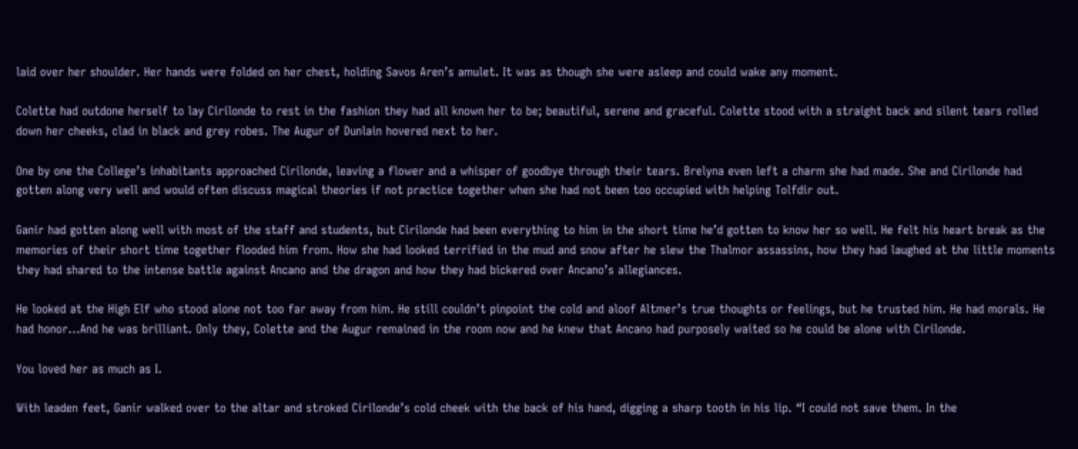laid over her shoulder. Her hands were folded on her chest, holding Savos Aren’s amulet. It was as though she were asleep and could wake any moment.

Colette had outdone herself to lay Cirilonde to rest in the fashion they had all known her to be; beautiful, serene and graceful. Colette stood with a straight back and silent tears rolled down her cheeks, clad in black and grey robes. The Augur of Dunlain hovered next to her.

One by one the College’s inhabitants approached Cirilonde, leaving a flower and a whisper of goodbye through their tears. Brelyna even left a charm she had made. She and Cirilonde had gotten along very well and would often discuss magical theories if not practice together when she had not been too occupied with helping Tolfdir out.

Ganir had gotten along well with most of the staff and students, but Cirilonde had been everything to him in the short time he’d gotten to know her so well. He felt his heart break as the memories of their short time together flooded him from. How she had looked terrified in the mud and snow after he slew the Thalmor assassins, how they had laughed at the little moments they had shared to the intense battle against Ancano and the dragon and how they had bickered over Ancano’s allegiances.

He looked at the High Elf who stood alone not too far away from him. He still couldn’t pinpoint the cold and aloof Altmer’s true thoughts or feelings, but he trusted him. He had morals. He had honor…And he was brilliant. Only they, Colette and the Augur remained in the room now and he knew that Ancano had purposely waited so he could be alone with Cirilonde.

You loved her as much as I.

With leaden feet, Ganir walked over to the altar and stroked Cirilonde’s cold cheek with the back of his hand, digging a sharp tooth in his lip. “I could not save them. In the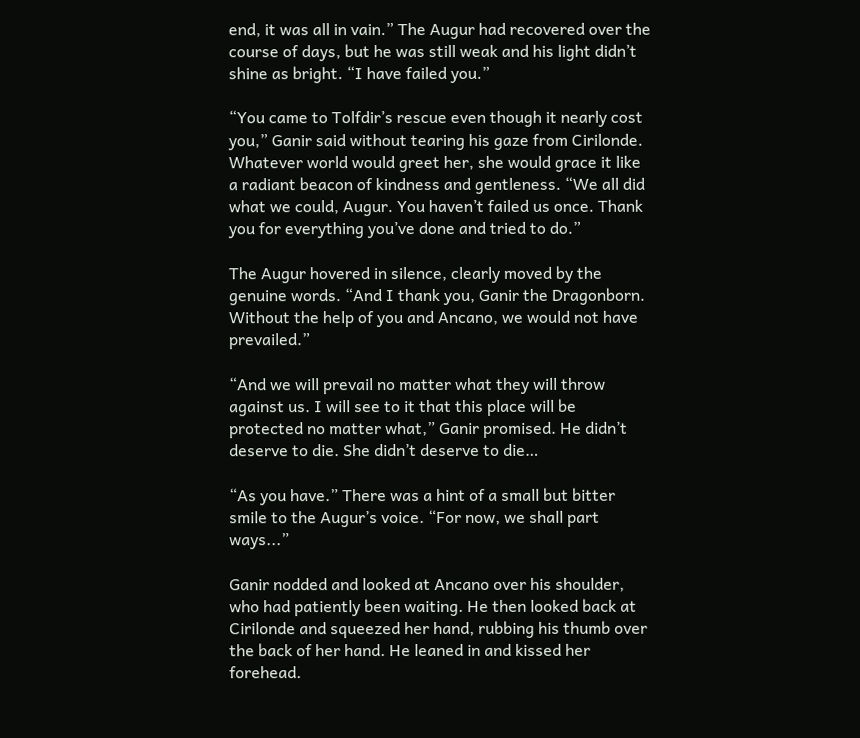end, it was all in vain.” The Augur had recovered over the course of days, but he was still weak and his light didn’t shine as bright. “I have failed you.”

“You came to Tolfdir’s rescue even though it nearly cost you,” Ganir said without tearing his gaze from Cirilonde. Whatever world would greet her, she would grace it like a radiant beacon of kindness and gentleness. “We all did what we could, Augur. You haven’t failed us once. Thank you for everything you’ve done and tried to do.”

The Augur hovered in silence, clearly moved by the genuine words. “And I thank you, Ganir the Dragonborn. Without the help of you and Ancano, we would not have prevailed.”

“And we will prevail no matter what they will throw against us. I will see to it that this place will be protected no matter what,” Ganir promised. He didn’t deserve to die. She didn’t deserve to die…

“As you have.” There was a hint of a small but bitter smile to the Augur’s voice. “For now, we shall part ways...”

Ganir nodded and looked at Ancano over his shoulder, who had patiently been waiting. He then looked back at Cirilonde and squeezed her hand, rubbing his thumb over the back of her hand. He leaned in and kissed her forehead.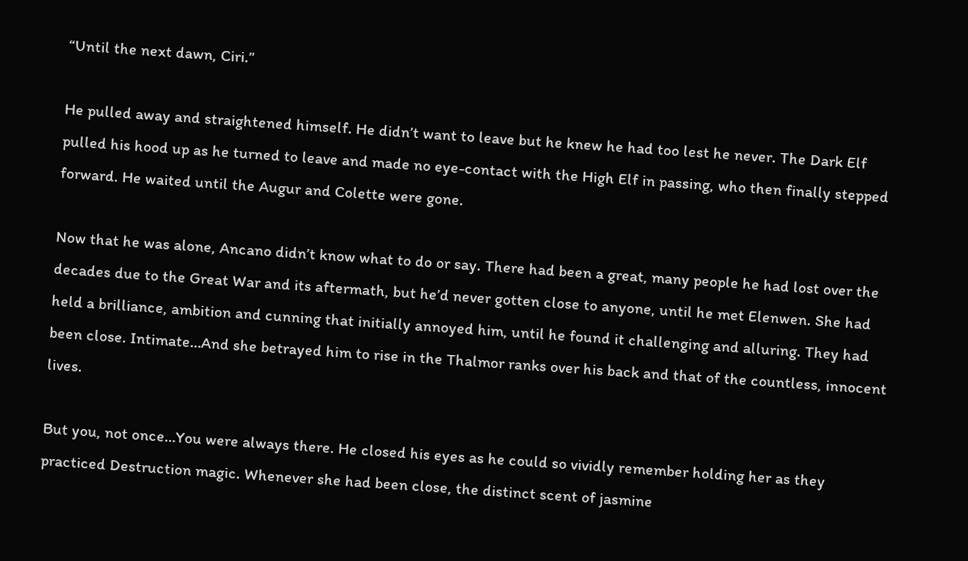“Until the next dawn, Ciri.”

He pulled away and straightened himself. He didn’t want to leave but he knew he had too lest he never. The Dark Elf pulled his hood up as he turned to leave and made no eye-contact with the High Elf in passing, who then finally stepped forward. He waited until the Augur and Colette were gone.

Now that he was alone, Ancano didn’t know what to do or say. There had been a great, many people he had lost over the decades due to the Great War and its aftermath, but he’d never gotten close to anyone, until he met Elenwen. She had held a brilliance, ambition and cunning that initially annoyed him, until he found it challenging and alluring. They had been close. Intimate…And she betrayed him to rise in the Thalmor ranks over his back and that of the countless, innocent lives.

But you, not once…You were always there. He closed his eyes as he could so vividly remember holding her as they practiced Destruction magic. Whenever she had been close, the distinct scent of jasmine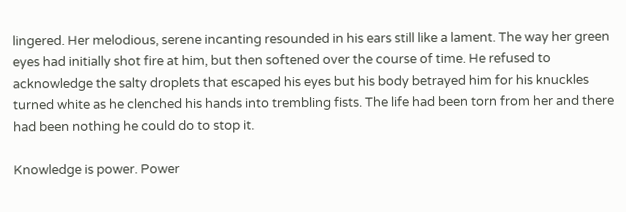lingered. Her melodious, serene incanting resounded in his ears still like a lament. The way her green eyes had initially shot fire at him, but then softened over the course of time. He refused to acknowledge the salty droplets that escaped his eyes but his body betrayed him for his knuckles turned white as he clenched his hands into trembling fists. The life had been torn from her and there had been nothing he could do to stop it.

Knowledge is power. Power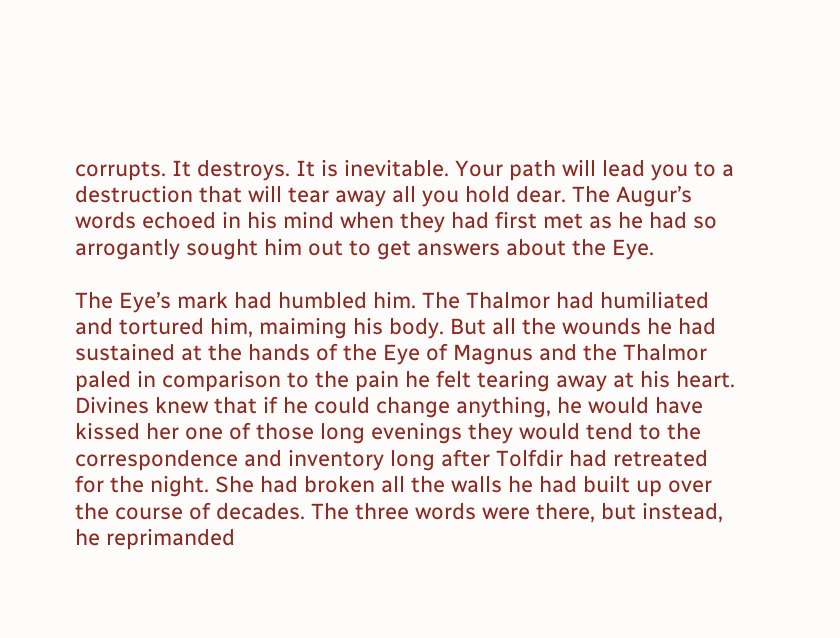corrupts. It destroys. It is inevitable. Your path will lead you to a destruction that will tear away all you hold dear. The Augur’s words echoed in his mind when they had first met as he had so arrogantly sought him out to get answers about the Eye.

The Eye’s mark had humbled him. The Thalmor had humiliated and tortured him, maiming his body. But all the wounds he had sustained at the hands of the Eye of Magnus and the Thalmor paled in comparison to the pain he felt tearing away at his heart. Divines knew that if he could change anything, he would have kissed her one of those long evenings they would tend to the correspondence and inventory long after Tolfdir had retreated for the night. She had broken all the walls he had built up over the course of decades. The three words were there, but instead, he reprimanded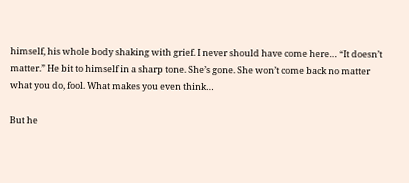himself, his whole body shaking with grief. I never should have come here… “It doesn’t matter.” He bit to himself in a sharp tone. She’s gone. She won’t come back no matter what you do, fool. What makes you even think…

But he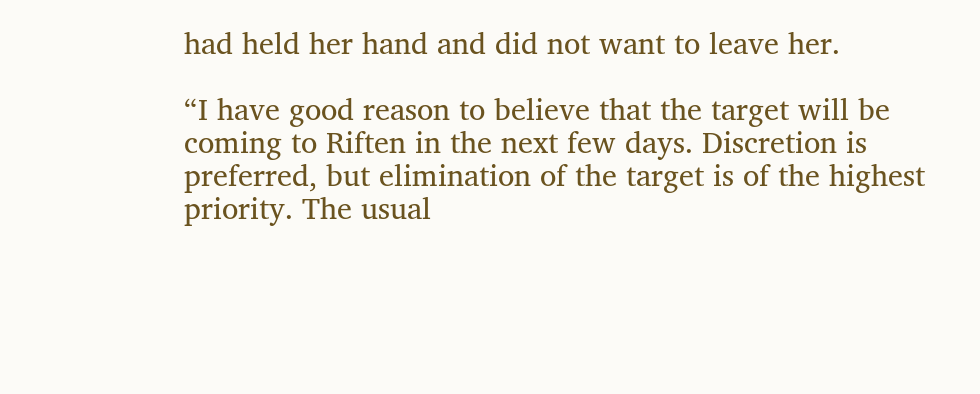had held her hand and did not want to leave her.

“I have good reason to believe that the target will be coming to Riften in the next few days. Discretion is preferred, but elimination of the target is of the highest priority. The usual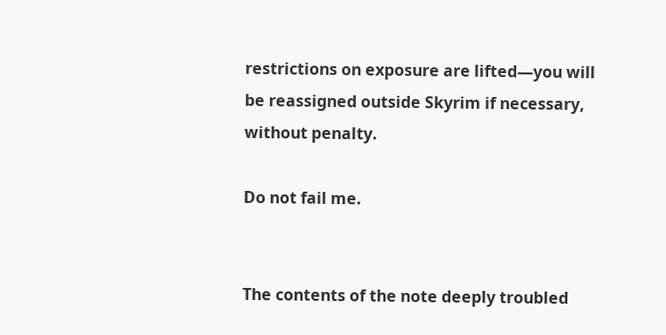restrictions on exposure are lifted—you will be reassigned outside Skyrim if necessary, without penalty.

Do not fail me.


The contents of the note deeply troubled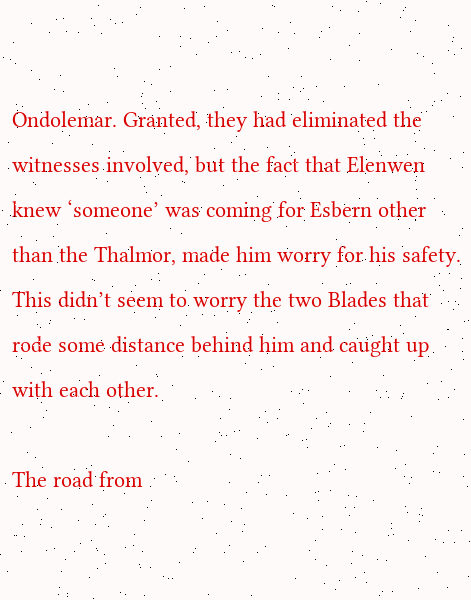Ondolemar. Granted, they had eliminated the witnesses involved, but the fact that Elenwen knew ‘someone’ was coming for Esbern other than the Thalmor, made him worry for his safety. This didn’t seem to worry the two Blades that rode some distance behind him and caught up with each other.

The road from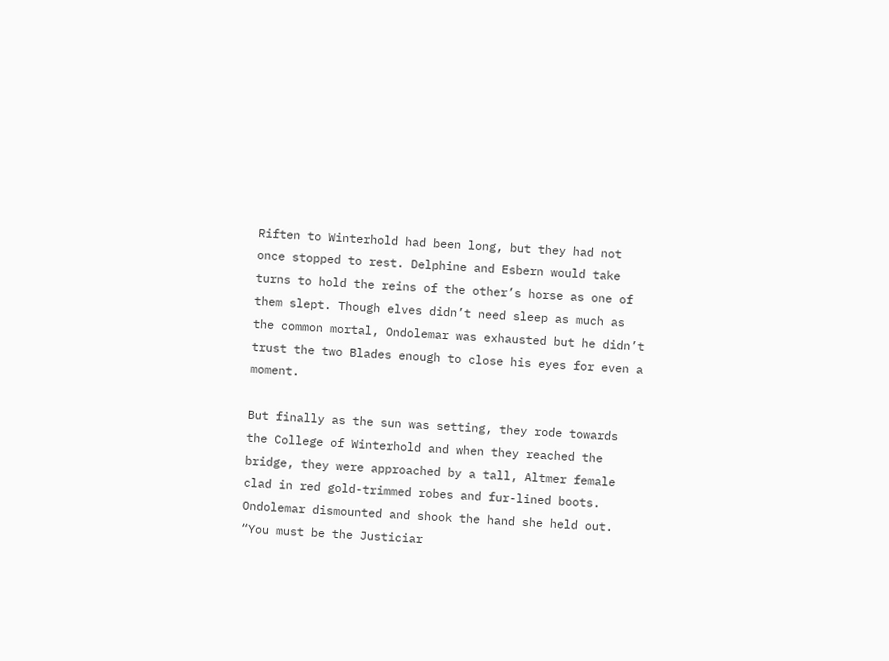Riften to Winterhold had been long, but they had not once stopped to rest. Delphine and Esbern would take turns to hold the reins of the other’s horse as one of them slept. Though elves didn’t need sleep as much as the common mortal, Ondolemar was exhausted but he didn’t trust the two Blades enough to close his eyes for even a moment.

But finally as the sun was setting, they rode towards the College of Winterhold and when they reached the bridge, they were approached by a tall, Altmer female clad in red gold-trimmed robes and fur-lined boots. Ondolemar dismounted and shook the hand she held out. “You must be the Justiciar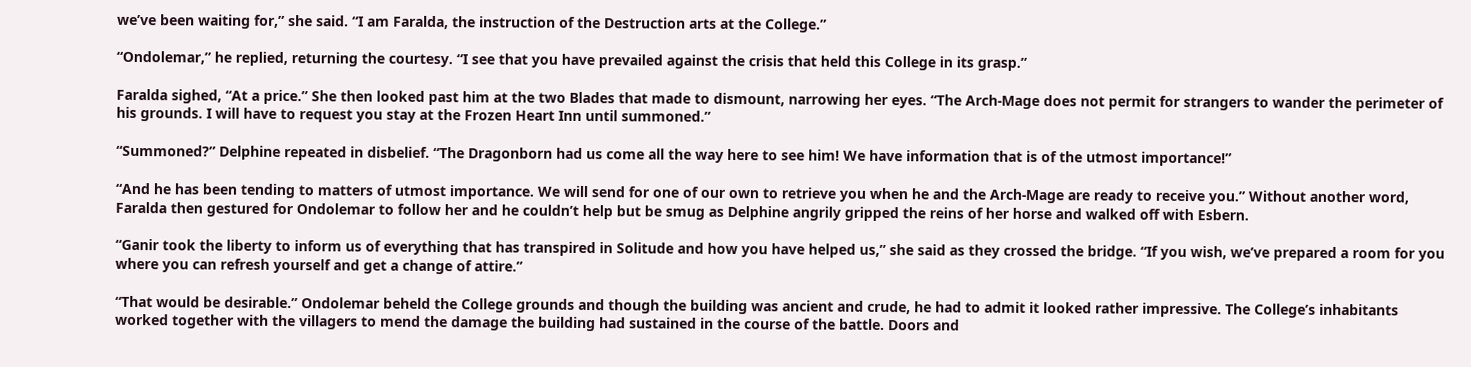we’ve been waiting for,” she said. “I am Faralda, the instruction of the Destruction arts at the College.”

“Ondolemar,” he replied, returning the courtesy. “I see that you have prevailed against the crisis that held this College in its grasp.”

Faralda sighed, “At a price.” She then looked past him at the two Blades that made to dismount, narrowing her eyes. “The Arch-Mage does not permit for strangers to wander the perimeter of his grounds. I will have to request you stay at the Frozen Heart Inn until summoned.”

“Summoned?” Delphine repeated in disbelief. “The Dragonborn had us come all the way here to see him! We have information that is of the utmost importance!”

“And he has been tending to matters of utmost importance. We will send for one of our own to retrieve you when he and the Arch-Mage are ready to receive you.” Without another word, Faralda then gestured for Ondolemar to follow her and he couldn’t help but be smug as Delphine angrily gripped the reins of her horse and walked off with Esbern.

“Ganir took the liberty to inform us of everything that has transpired in Solitude and how you have helped us,” she said as they crossed the bridge. “If you wish, we’ve prepared a room for you where you can refresh yourself and get a change of attire.”

“That would be desirable.” Ondolemar beheld the College grounds and though the building was ancient and crude, he had to admit it looked rather impressive. The College’s inhabitants worked together with the villagers to mend the damage the building had sustained in the course of the battle. Doors and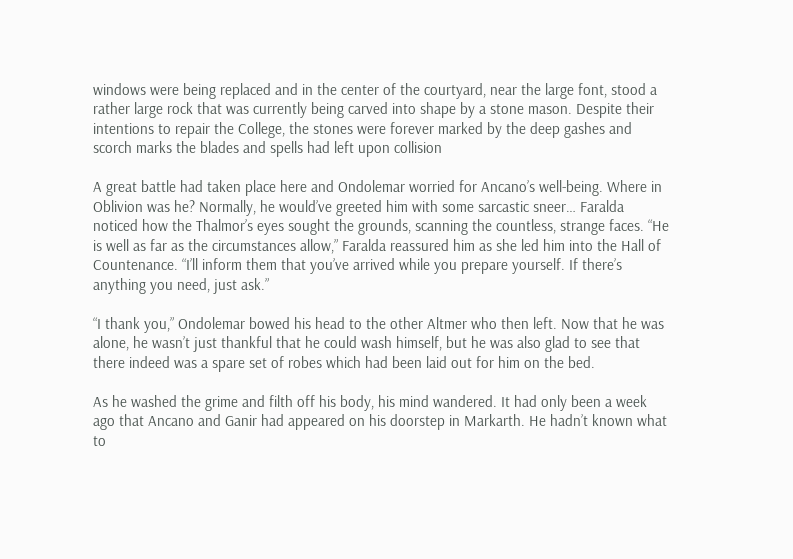windows were being replaced and in the center of the courtyard, near the large font, stood a rather large rock that was currently being carved into shape by a stone mason. Despite their intentions to repair the College, the stones were forever marked by the deep gashes and scorch marks the blades and spells had left upon collision

A great battle had taken place here and Ondolemar worried for Ancano’s well-being. Where in Oblivion was he? Normally, he would’ve greeted him with some sarcastic sneer… Faralda noticed how the Thalmor’s eyes sought the grounds, scanning the countless, strange faces. “He is well as far as the circumstances allow,” Faralda reassured him as she led him into the Hall of Countenance. “I’ll inform them that you’ve arrived while you prepare yourself. If there’s anything you need, just ask.”

“I thank you,” Ondolemar bowed his head to the other Altmer who then left. Now that he was alone, he wasn’t just thankful that he could wash himself, but he was also glad to see that there indeed was a spare set of robes which had been laid out for him on the bed.

As he washed the grime and filth off his body, his mind wandered. It had only been a week ago that Ancano and Ganir had appeared on his doorstep in Markarth. He hadn’t known what to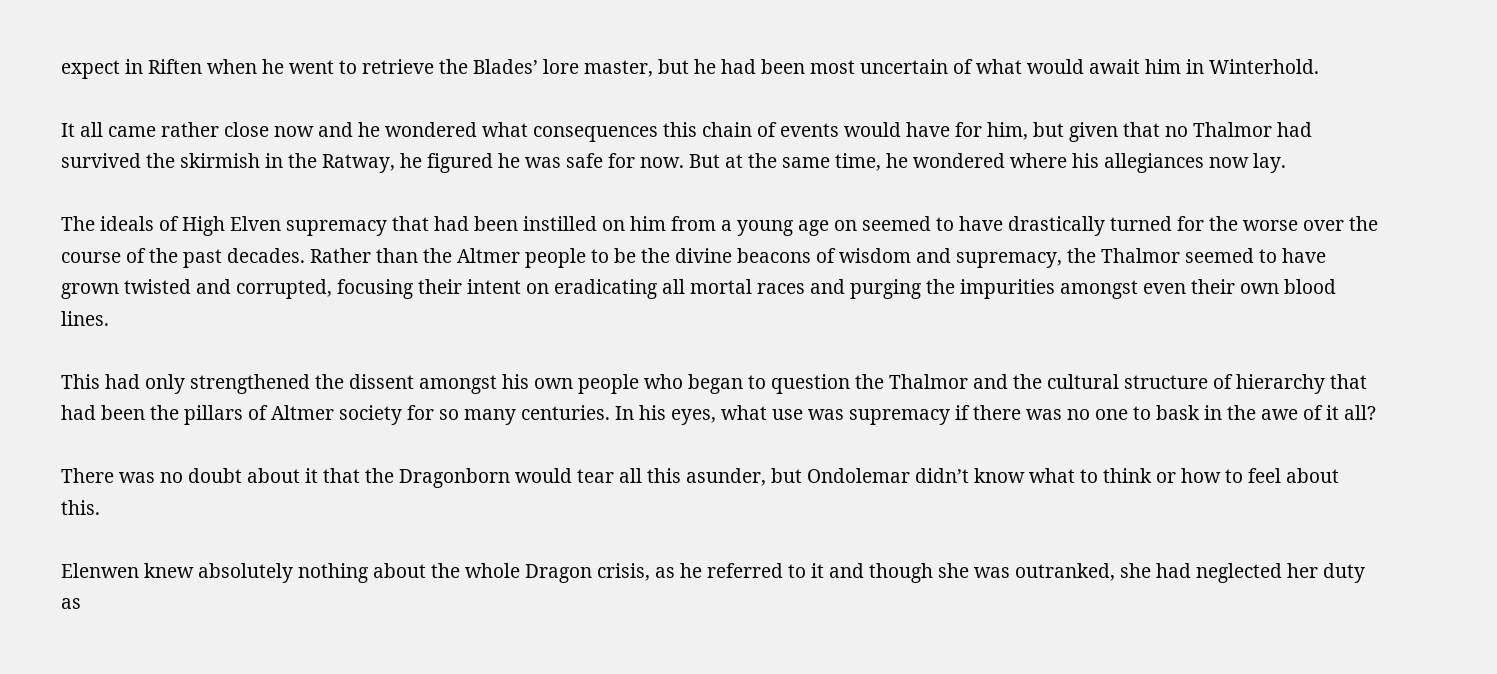expect in Riften when he went to retrieve the Blades’ lore master, but he had been most uncertain of what would await him in Winterhold.

It all came rather close now and he wondered what consequences this chain of events would have for him, but given that no Thalmor had survived the skirmish in the Ratway, he figured he was safe for now. But at the same time, he wondered where his allegiances now lay.

The ideals of High Elven supremacy that had been instilled on him from a young age on seemed to have drastically turned for the worse over the course of the past decades. Rather than the Altmer people to be the divine beacons of wisdom and supremacy, the Thalmor seemed to have grown twisted and corrupted, focusing their intent on eradicating all mortal races and purging the impurities amongst even their own blood lines.

This had only strengthened the dissent amongst his own people who began to question the Thalmor and the cultural structure of hierarchy that had been the pillars of Altmer society for so many centuries. In his eyes, what use was supremacy if there was no one to bask in the awe of it all?

There was no doubt about it that the Dragonborn would tear all this asunder, but Ondolemar didn’t know what to think or how to feel about this.

Elenwen knew absolutely nothing about the whole Dragon crisis, as he referred to it and though she was outranked, she had neglected her duty as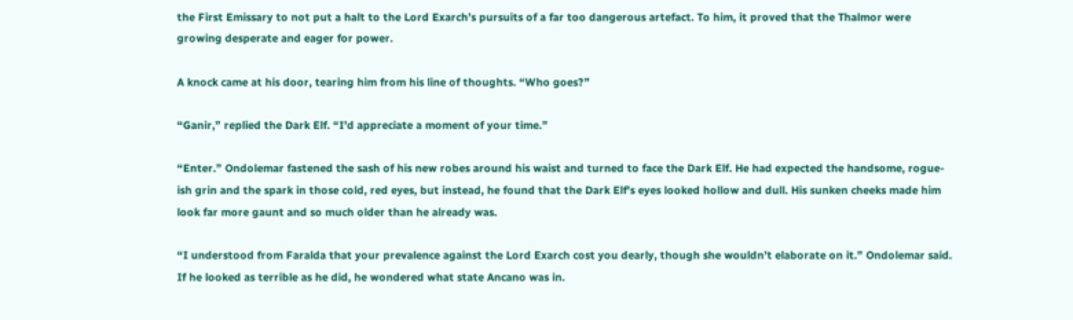the First Emissary to not put a halt to the Lord Exarch’s pursuits of a far too dangerous artefact. To him, it proved that the Thalmor were growing desperate and eager for power.

A knock came at his door, tearing him from his line of thoughts. “Who goes?”

“Ganir,” replied the Dark Elf. “I’d appreciate a moment of your time.”

“Enter.” Ondolemar fastened the sash of his new robes around his waist and turned to face the Dark Elf. He had expected the handsome, rogue-ish grin and the spark in those cold, red eyes, but instead, he found that the Dark Elf’s eyes looked hollow and dull. His sunken cheeks made him look far more gaunt and so much older than he already was.

“I understood from Faralda that your prevalence against the Lord Exarch cost you dearly, though she wouldn’t elaborate on it.” Ondolemar said. If he looked as terrible as he did, he wondered what state Ancano was in.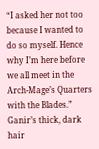“I asked her not too because I wanted to do so myself. Hence why I’m here before we all meet in the Arch-Mage’s Quarters with the Blades.” Ganir’s thick, dark hair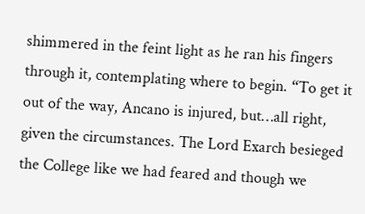shimmered in the feint light as he ran his fingers through it, contemplating where to begin. “To get it out of the way, Ancano is injured, but…all right, given the circumstances. The Lord Exarch besieged the College like we had feared and though we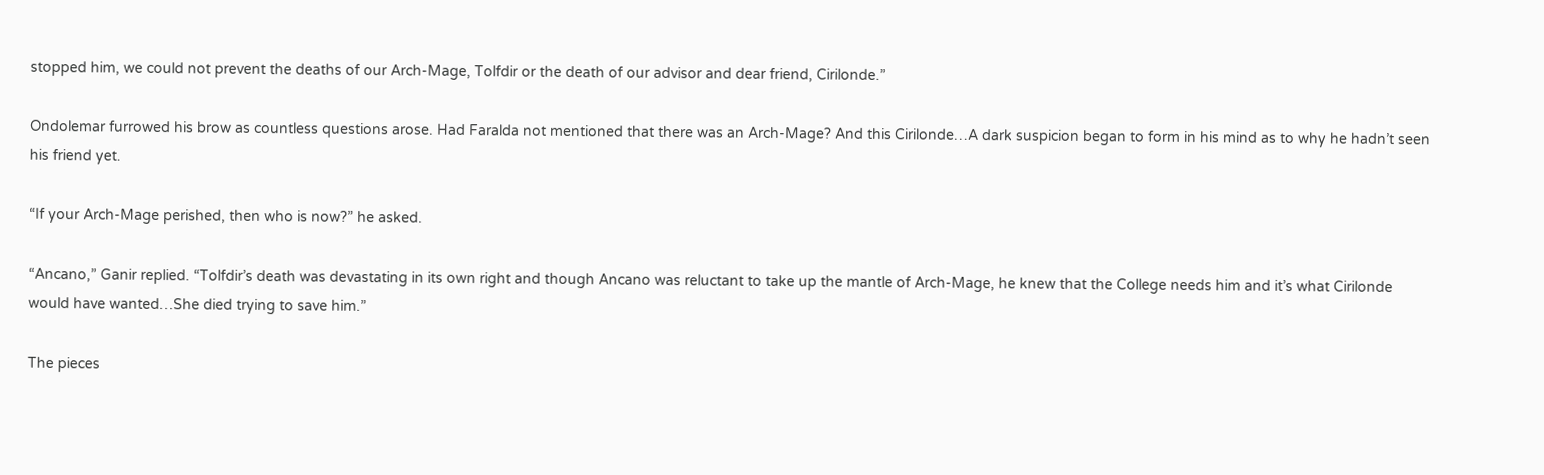stopped him, we could not prevent the deaths of our Arch-Mage, Tolfdir or the death of our advisor and dear friend, Cirilonde.”

Ondolemar furrowed his brow as countless questions arose. Had Faralda not mentioned that there was an Arch-Mage? And this Cirilonde…A dark suspicion began to form in his mind as to why he hadn’t seen his friend yet.

“If your Arch-Mage perished, then who is now?” he asked.

“Ancano,” Ganir replied. “Tolfdir’s death was devastating in its own right and though Ancano was reluctant to take up the mantle of Arch-Mage, he knew that the College needs him and it’s what Cirilonde would have wanted…She died trying to save him.”

The pieces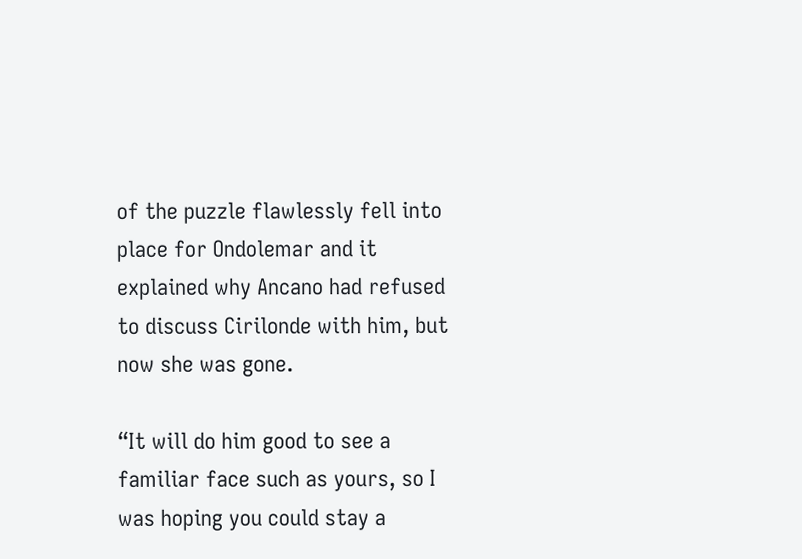of the puzzle flawlessly fell into place for Ondolemar and it explained why Ancano had refused to discuss Cirilonde with him, but now she was gone.

“It will do him good to see a familiar face such as yours, so I was hoping you could stay a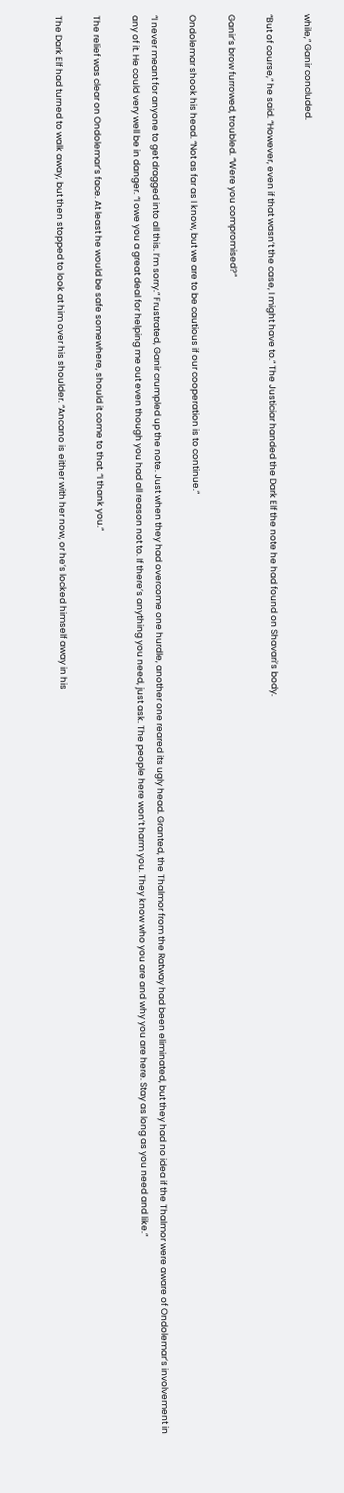while,” Ganir concluded.

“But of course,” he said. “However, even if that wasn’t the case, I might have to.” The Justiciar handed the Dark Elf the note he had found on Shavari’s body.

Ganir’s brow furrowed, troubled. “Were you compromised?”

Ondolemar shook his head. “Not as far as I know, but we are to be cautious if our cooperation is to continue.”

“I never meant for anyone to get dragged into all this. I’m sorry.” Frustrated, Ganir crumpled up the note. Just when they had overcome one hurdle, another one reared its ugly head. Granted, the Thalmor from the Ratway had been eliminated, but they had no idea if the Thalmor were aware of Ondolemar’s involvement in any of it. He could very well be in danger. “I owe you a great deal for helping me out even though you had all reason not to. If there’s anything you need, just ask. The people here won’t harm you. They know who you are and why you are here. Stay as long as you need and like.”

The relief was clear on Ondolemar’s face. At least he would be safe somewhere, should it come to that. “I thank you.”

The Dark Elf had turned to walk away, but then stopped to look at him over his shoulder. “Ancano is either with her now, or he’s locked himself away in his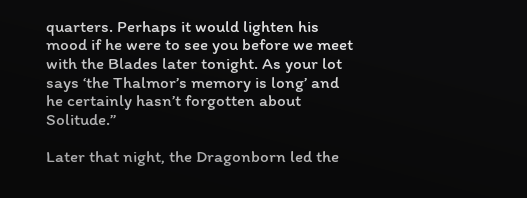quarters. Perhaps it would lighten his mood if he were to see you before we meet with the Blades later tonight. As your lot says ‘the Thalmor’s memory is long’ and he certainly hasn’t forgotten about Solitude.”

Later that night, the Dragonborn led the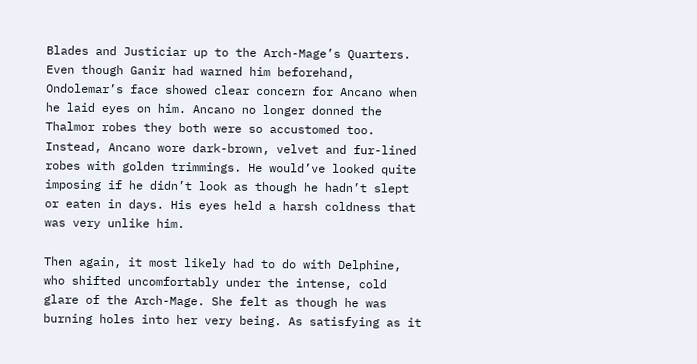Blades and Justiciar up to the Arch-Mage’s Quarters. Even though Ganir had warned him beforehand, Ondolemar’s face showed clear concern for Ancano when he laid eyes on him. Ancano no longer donned the Thalmor robes they both were so accustomed too. Instead, Ancano wore dark-brown, velvet and fur-lined robes with golden trimmings. He would’ve looked quite imposing if he didn’t look as though he hadn’t slept or eaten in days. His eyes held a harsh coldness that was very unlike him.

Then again, it most likely had to do with Delphine, who shifted uncomfortably under the intense, cold glare of the Arch-Mage. She felt as though he was burning holes into her very being. As satisfying as it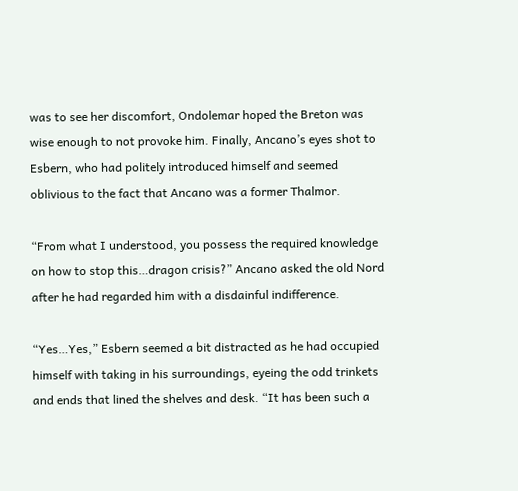was to see her discomfort, Ondolemar hoped the Breton was wise enough to not provoke him. Finally, Ancano’s eyes shot to Esbern, who had politely introduced himself and seemed oblivious to the fact that Ancano was a former Thalmor.

“From what I understood, you possess the required knowledge on how to stop this…dragon crisis?” Ancano asked the old Nord after he had regarded him with a disdainful indifference.

“Yes…Yes,” Esbern seemed a bit distracted as he had occupied himself with taking in his surroundings, eyeing the odd trinkets and ends that lined the shelves and desk. “It has been such a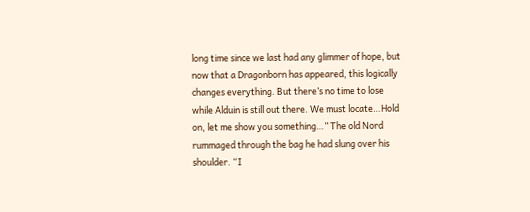long time since we last had any glimmer of hope, but now that a Dragonborn has appeared, this logically changes everything. But there’s no time to lose while Alduin is still out there. We must locate…Hold on, let me show you something…” The old Nord rummaged through the bag he had slung over his shoulder. “I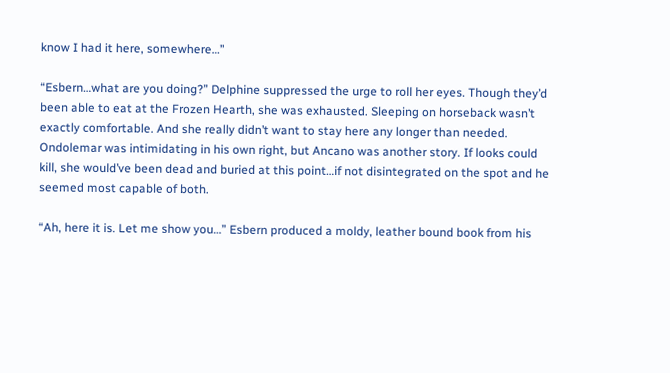know I had it here, somewhere…”

“Esbern…what are you doing?” Delphine suppressed the urge to roll her eyes. Though they’d been able to eat at the Frozen Hearth, she was exhausted. Sleeping on horseback wasn’t exactly comfortable. And she really didn’t want to stay here any longer than needed. Ondolemar was intimidating in his own right, but Ancano was another story. If looks could kill, she would’ve been dead and buried at this point…if not disintegrated on the spot and he seemed most capable of both.

“Ah, here it is. Let me show you…” Esbern produced a moldy, leather bound book from his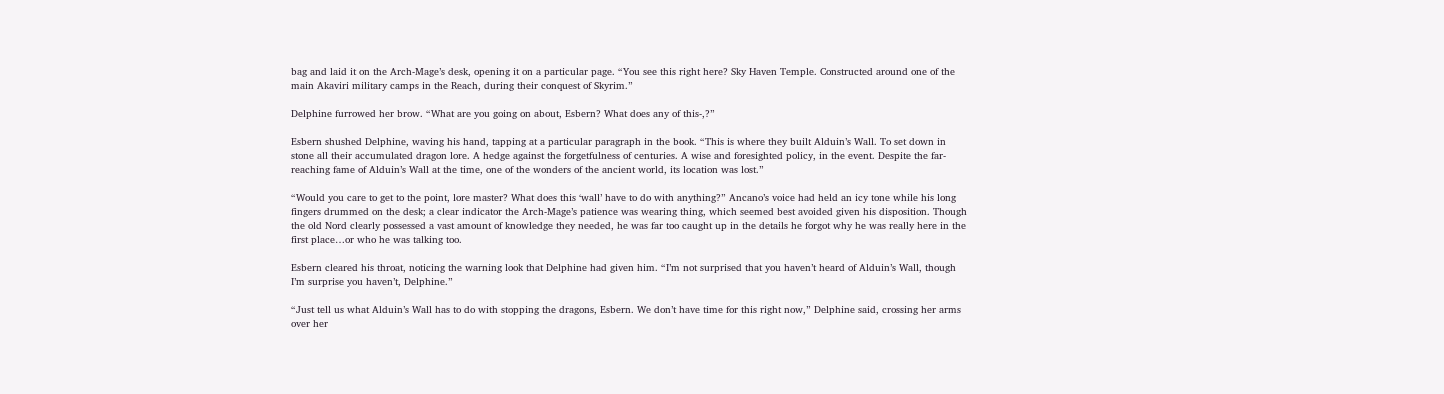bag and laid it on the Arch-Mage’s desk, opening it on a particular page. “You see this right here? Sky Haven Temple. Constructed around one of the main Akaviri military camps in the Reach, during their conquest of Skyrim.”

Delphine furrowed her brow. “What are you going on about, Esbern? What does any of this-,?”

Esbern shushed Delphine, waving his hand, tapping at a particular paragraph in the book. “This is where they built Alduin’s Wall. To set down in stone all their accumulated dragon lore. A hedge against the forgetfulness of centuries. A wise and foresighted policy, in the event. Despite the far-reaching fame of Alduin’s Wall at the time, one of the wonders of the ancient world, its location was lost.”

“Would you care to get to the point, lore master? What does this ‘wall’ have to do with anything?” Ancano’s voice had held an icy tone while his long fingers drummed on the desk; a clear indicator the Arch-Mage’s patience was wearing thing, which seemed best avoided given his disposition. Though the old Nord clearly possessed a vast amount of knowledge they needed, he was far too caught up in the details he forgot why he was really here in the first place…or who he was talking too.

Esbern cleared his throat, noticing the warning look that Delphine had given him. “I’m not surprised that you haven’t heard of Alduin’s Wall, though I’m surprise you haven’t, Delphine.”

“Just tell us what Alduin’s Wall has to do with stopping the dragons, Esbern. We don’t have time for this right now,” Delphine said, crossing her arms over her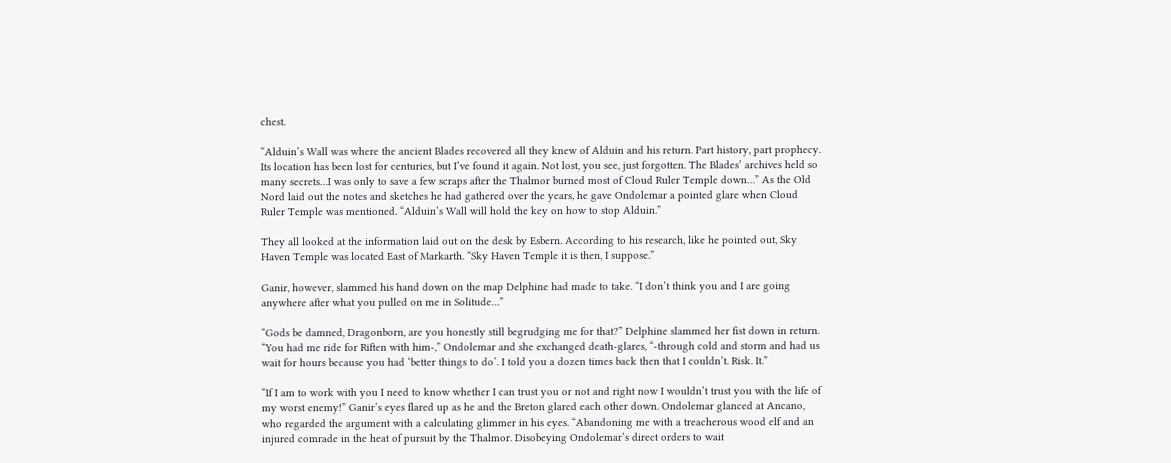chest.

“Alduin’s Wall was where the ancient Blades recovered all they knew of Alduin and his return. Part history, part prophecy. Its location has been lost for centuries, but I’ve found it again. Not lost, you see, just forgotten. The Blades’ archives held so many secrets…I was only to save a few scraps after the Thalmor burned most of Cloud Ruler Temple down…” As the Old Nord laid out the notes and sketches he had gathered over the years, he gave Ondolemar a pointed glare when Cloud Ruler Temple was mentioned. “Alduin’s Wall will hold the key on how to stop Alduin.”

They all looked at the information laid out on the desk by Esbern. According to his research, like he pointed out, Sky Haven Temple was located East of Markarth. “Sky Haven Temple it is then, I suppose.”

Ganir, however, slammed his hand down on the map Delphine had made to take. “I don’t think you and I are going anywhere after what you pulled on me in Solitude…”

“Gods be damned, Dragonborn, are you honestly still begrudging me for that?” Delphine slammed her fist down in return. “You had me ride for Riften with him-,” Ondolemar and she exchanged death-glares, “-through cold and storm and had us wait for hours because you had ‘better things to do’. I told you a dozen times back then that I couldn’t. Risk. It.”

“If I am to work with you I need to know whether I can trust you or not and right now I wouldn’t trust you with the life of my worst enemy!” Ganir’s eyes flared up as he and the Breton glared each other down. Ondolemar glanced at Ancano, who regarded the argument with a calculating glimmer in his eyes. “Abandoning me with a treacherous wood elf and an injured comrade in the heat of pursuit by the Thalmor. Disobeying Ondolemar’s direct orders to wait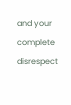and your complete disrespect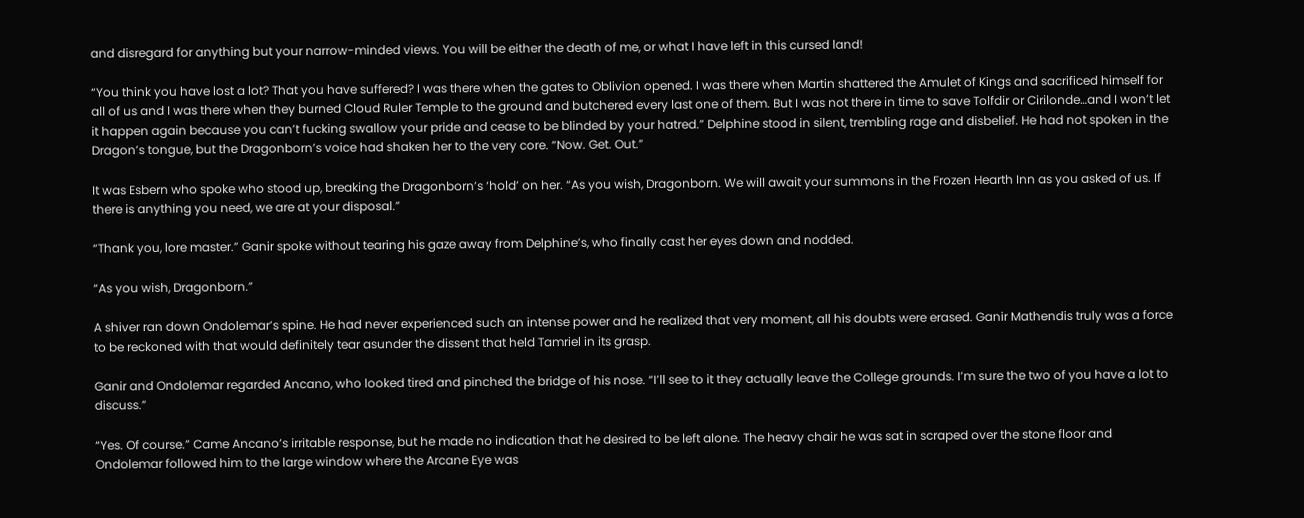and disregard for anything but your narrow-minded views. You will be either the death of me, or what I have left in this cursed land!

“You think you have lost a lot? That you have suffered? I was there when the gates to Oblivion opened. I was there when Martin shattered the Amulet of Kings and sacrificed himself for all of us and I was there when they burned Cloud Ruler Temple to the ground and butchered every last one of them. But I was not there in time to save Tolfdir or Cirilonde…and I won’t let it happen again because you can’t fucking swallow your pride and cease to be blinded by your hatred.” Delphine stood in silent, trembling rage and disbelief. He had not spoken in the Dragon’s tongue, but the Dragonborn’s voice had shaken her to the very core. “Now. Get. Out.”

It was Esbern who spoke who stood up, breaking the Dragonborn’s ‘hold’ on her. “As you wish, Dragonborn. We will await your summons in the Frozen Hearth Inn as you asked of us. If there is anything you need, we are at your disposal.”

“Thank you, lore master.” Ganir spoke without tearing his gaze away from Delphine’s, who finally cast her eyes down and nodded.

“As you wish, Dragonborn.”

A shiver ran down Ondolemar’s spine. He had never experienced such an intense power and he realized that very moment, all his doubts were erased. Ganir Mathendis truly was a force to be reckoned with that would definitely tear asunder the dissent that held Tamriel in its grasp.

Ganir and Ondolemar regarded Ancano, who looked tired and pinched the bridge of his nose. “I’ll see to it they actually leave the College grounds. I’m sure the two of you have a lot to discuss.”

“Yes. Of course.” Came Ancano’s irritable response, but he made no indication that he desired to be left alone. The heavy chair he was sat in scraped over the stone floor and Ondolemar followed him to the large window where the Arcane Eye was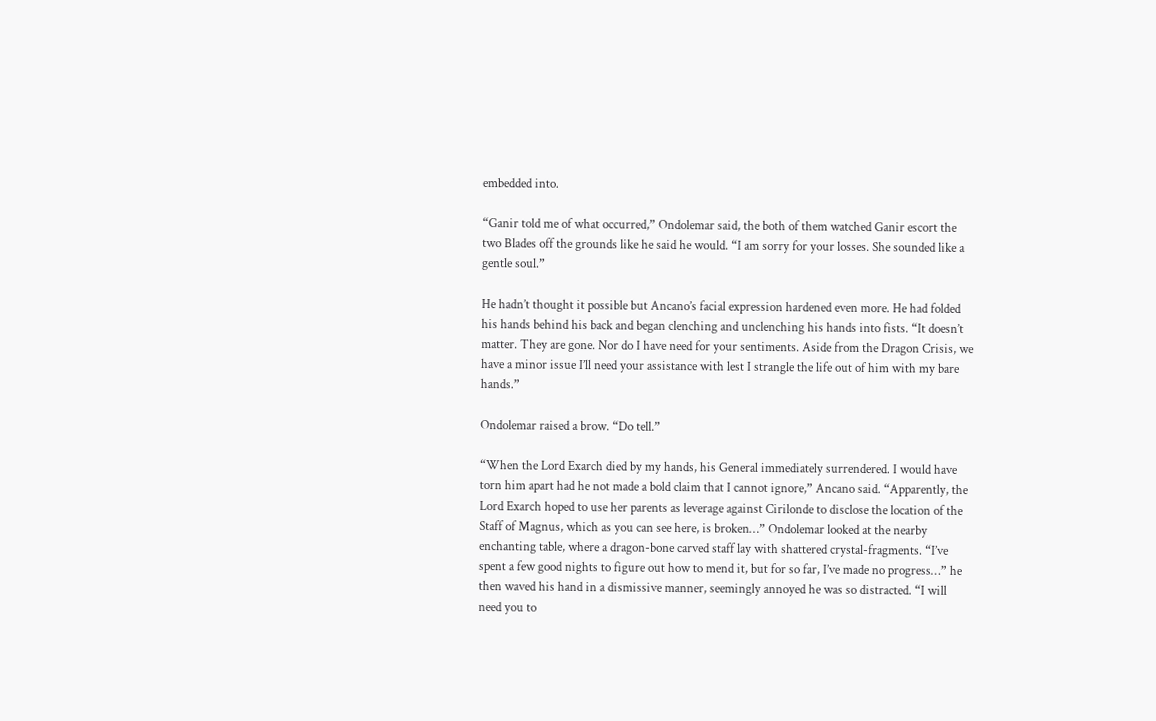embedded into.

“Ganir told me of what occurred,” Ondolemar said, the both of them watched Ganir escort the two Blades off the grounds like he said he would. “I am sorry for your losses. She sounded like a gentle soul.”

He hadn’t thought it possible but Ancano’s facial expression hardened even more. He had folded his hands behind his back and began clenching and unclenching his hands into fists. “It doesn’t matter. They are gone. Nor do I have need for your sentiments. Aside from the Dragon Crisis, we have a minor issue I’ll need your assistance with lest I strangle the life out of him with my bare hands.”

Ondolemar raised a brow. “Do tell.”

“When the Lord Exarch died by my hands, his General immediately surrendered. I would have torn him apart had he not made a bold claim that I cannot ignore,” Ancano said. “Apparently, the Lord Exarch hoped to use her parents as leverage against Cirilonde to disclose the location of the Staff of Magnus, which as you can see here, is broken…” Ondolemar looked at the nearby enchanting table, where a dragon-bone carved staff lay with shattered crystal-fragments. “I’ve spent a few good nights to figure out how to mend it, but for so far, I’ve made no progress…” he then waved his hand in a dismissive manner, seemingly annoyed he was so distracted. “I will need you to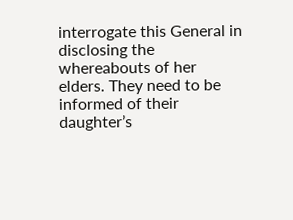interrogate this General in disclosing the whereabouts of her elders. They need to be informed of their daughter’s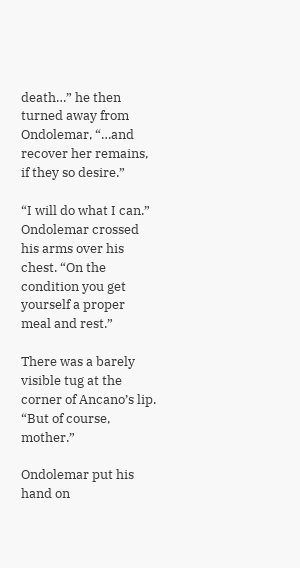death…” he then turned away from Ondolemar, “…and recover her remains, if they so desire.”

“I will do what I can.” Ondolemar crossed his arms over his chest. “On the condition you get yourself a proper meal and rest.”

There was a barely visible tug at the corner of Ancano’s lip. “But of course, mother.”

Ondolemar put his hand on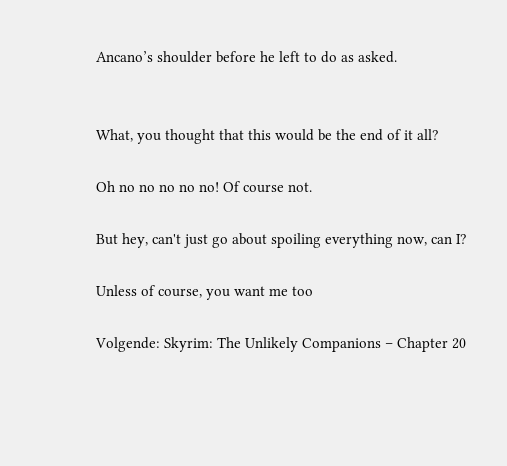Ancano’s shoulder before he left to do as asked.


What, you thought that this would be the end of it all?

Oh no no no no no! Of course not.

But hey, can't just go about spoiling everything now, can I?

Unless of course, you want me too

Volgende: Skyrim: The Unlikely Companions – Chapter 20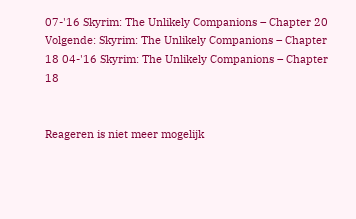07-'16 Skyrim: The Unlikely Companions – Chapter 20
Volgende: Skyrim: The Unlikely Companions – Chapter 18 04-'16 Skyrim: The Unlikely Companions – Chapter 18


Reageren is niet meer mogelijk